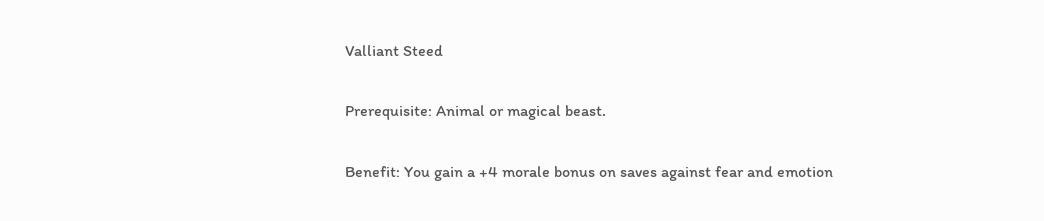Valliant Steed

Prerequisite: Animal or magical beast.

Benefit: You gain a +4 morale bonus on saves against fear and emotion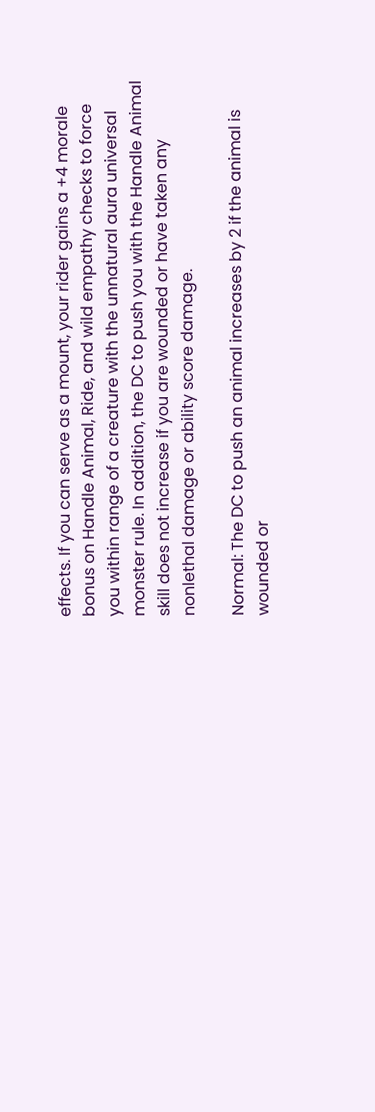effects. If you can serve as a mount, your rider gains a +4 morale bonus on Handle Animal, Ride, and wild empathy checks to force you within range of a creature with the unnatural aura universal monster rule. In addition, the DC to push you with the Handle Animal skill does not increase if you are wounded or have taken any nonlethal damage or ability score damage.

Normal: The DC to push an animal increases by 2 if the animal is wounded or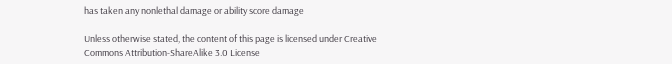has taken any nonlethal damage or ability score damage

Unless otherwise stated, the content of this page is licensed under Creative Commons Attribution-ShareAlike 3.0 License